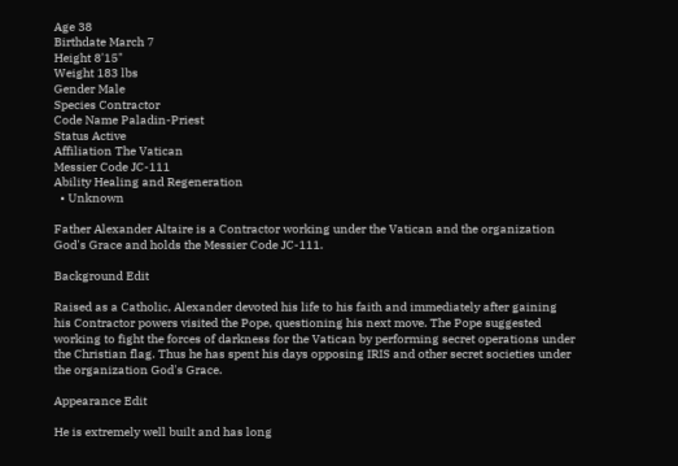Age 38
Birthdate March 7
Height 8'15"
Weight 183 lbs
Gender Male
Species Contractor
Code Name Paladin-Priest
Status Active
Affiliation The Vatican
Messier Code JC-111
Ability Healing and Regeneration
  • Unknown

Father Alexander Altaire is a Contractor working under the Vatican and the organization God's Grace and holds the Messier Code JC-111.

Background Edit

Raised as a Catholic, Alexander devoted his life to his faith and immediately after gaining his Contractor powers visited the Pope, questioning his next move. The Pope suggested working to fight the forces of darkness for the Vatican by performing secret operations under the Christian flag. Thus he has spent his days opposing IRIS and other secret societies under the organization God's Grace.

Appearance Edit

He is extremely well built and has long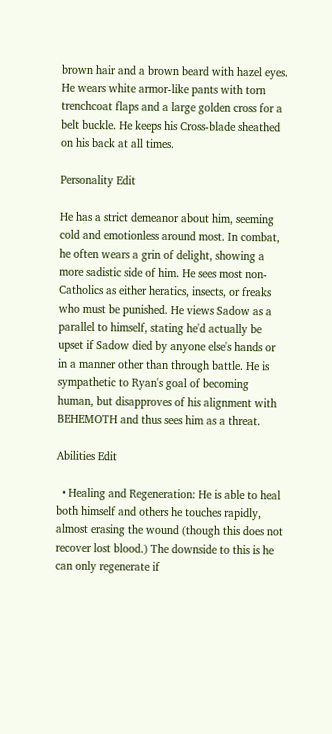brown hair and a brown beard with hazel eyes. He wears white armor-like pants with torn trenchcoat flaps and a large golden cross for a belt buckle. He keeps his Cross-blade sheathed on his back at all times.

Personality Edit

He has a strict demeanor about him, seeming cold and emotionless around most. In combat, he often wears a grin of delight, showing a more sadistic side of him. He sees most non-Catholics as either heratics, insects, or freaks who must be punished. He views Sadow as a parallel to himself, stating he'd actually be upset if Sadow died by anyone else's hands or in a manner other than through battle. He is sympathetic to Ryan's goal of becoming human, but disapproves of his alignment with BEHEMOTH and thus sees him as a threat.

Abilities Edit

  • Healing and Regeneration: He is able to heal both himself and others he touches rapidly, almost erasing the wound (though this does not recover lost blood.) The downside to this is he can only regenerate if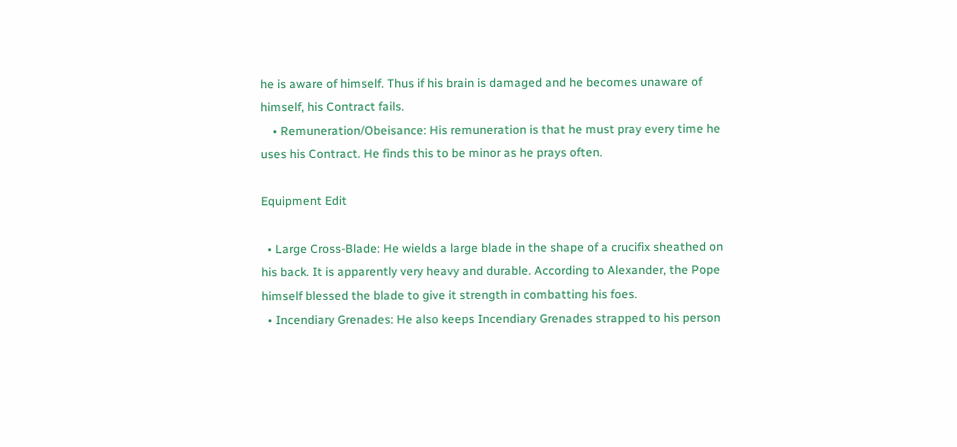he is aware of himself. Thus if his brain is damaged and he becomes unaware of himself, his Contract fails.
    • Remuneration/Obeisance: His remuneration is that he must pray every time he uses his Contract. He finds this to be minor as he prays often.

Equipment Edit

  • Large Cross-Blade: He wields a large blade in the shape of a crucifix sheathed on his back. It is apparently very heavy and durable. According to Alexander, the Pope himself blessed the blade to give it strength in combatting his foes.
  • Incendiary Grenades: He also keeps Incendiary Grenades strapped to his person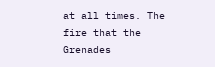at all times. The fire that the Grenades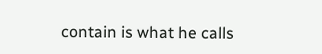contain is what he calls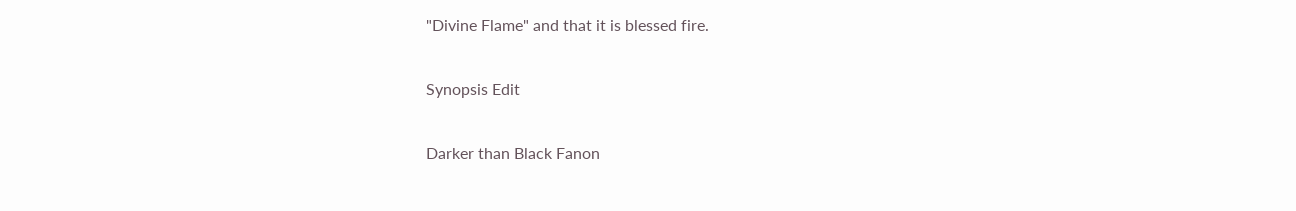"Divine Flame" and that it is blessed fire.

Synopsis Edit

Darker than Black Fanon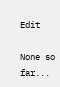Edit

None so far...